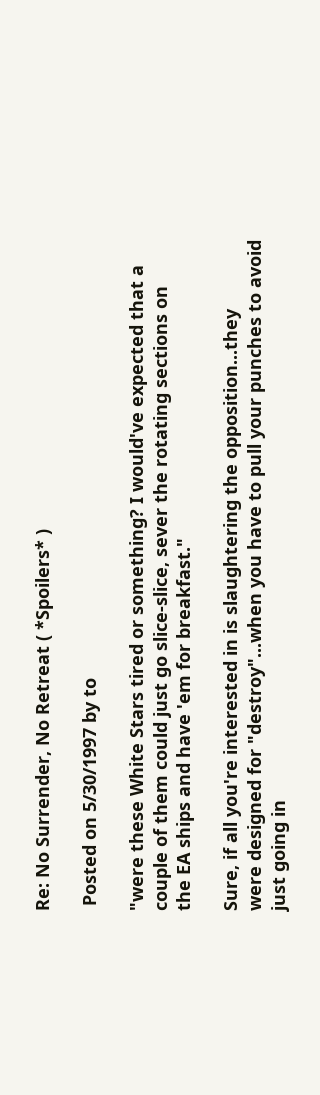Re: No Surrender, No Retreat ( *Spoilers* )

 Posted on 5/30/1997 by to

"were these White Stars tired or something? I would've expected that a
couple of them could just go slice-slice, sever the rotating sections on
the EA ships and have 'em for breakfast."

Sure, if all you're interested in is slaughtering the opposition...they
were designed for "destroy"...when you have to pull your punches to avoid
just going in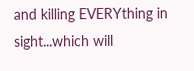and killing EVERYthing in sight...which will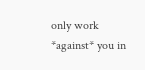only work
*against* you in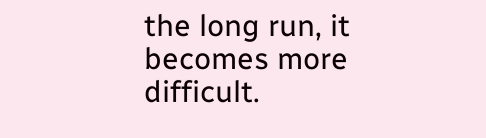the long run, it becomes more difficult.